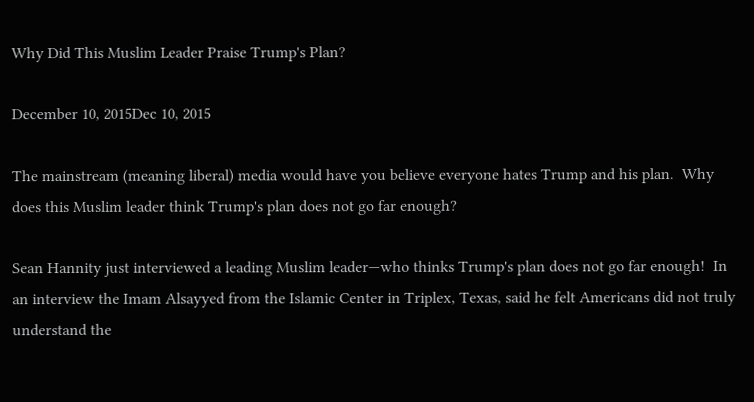Why Did This Muslim Leader Praise Trump's Plan?

December 10, 2015Dec 10, 2015

The mainstream (meaning liberal) media would have you believe everyone hates Trump and his plan.  Why does this Muslim leader think Trump's plan does not go far enough?

Sean Hannity just interviewed a leading Muslim leader—who thinks Trump's plan does not go far enough!  In an interview the Imam Alsayyed from the Islamic Center in Triplex, Texas, said he felt Americans did not truly understand the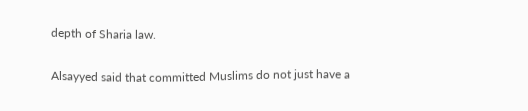depth of Sharia law.

Alsayyed said that committed Muslims do not just have a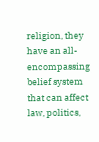religion, they have an all-encompassing belief system that can affect law, politics,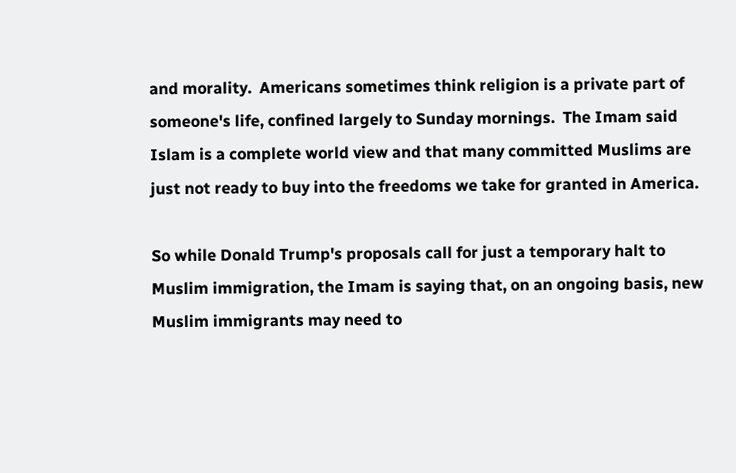and morality.  Americans sometimes think religion is a private part of someone's life, confined largely to Sunday mornings.  The Imam said Islam is a complete world view and that many committed Muslims are just not ready to buy into the freedoms we take for granted in America.

So while Donald Trump's proposals call for just a temporary halt to Muslim immigration, the Imam is saying that, on an ongoing basis, new Muslim immigrants may need to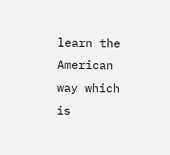learn the American way which is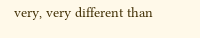very, very different than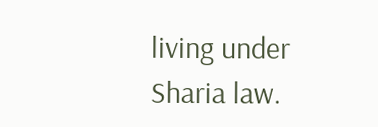living under Sharia law.